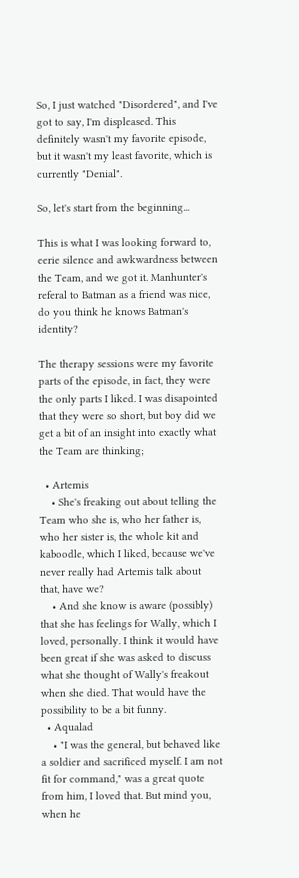So, I just watched "Disordered", and I've got to say, I'm displeased. This definitely wasn't my favorite episode, but it wasn't my least favorite, which is currently "Denial".

So, let's start from the beginning...

This is what I was looking forward to, eerie silence and awkwardness between the Team, and we got it. Manhunter's referal to Batman as a friend was nice, do you think he knows Batman's identity?

The therapy sessions were my favorite parts of the episode, in fact, they were the only parts I liked. I was disapointed that they were so short, but boy did we get a bit of an insight into exactly what the Team are thinking;

  • Artemis
    • She's freaking out about telling the Team who she is, who her father is, who her sister is, the whole kit and kaboodle, which I liked, because we've never really had Artemis talk about that, have we?
    • And she know is aware (possibly) that she has feelings for Wally, which I loved, personally. I think it would have been great if she was asked to discuss what she thought of Wally's freakout when she died. That would have the possibility to be a bit funny.
  • Aqualad
    • "I was the general, but behaved like a soldier and sacrificed myself. I am not fit for command," was a great quote from him, I loved that. But mind you, when he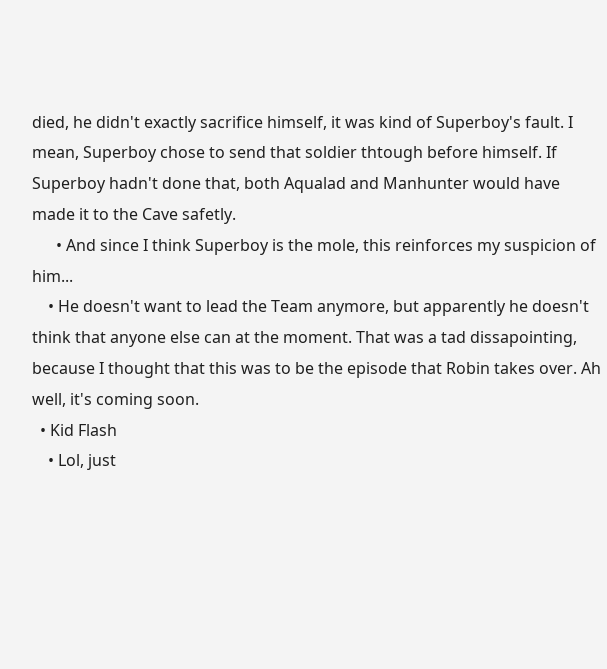died, he didn't exactly sacrifice himself, it was kind of Superboy's fault. I mean, Superboy chose to send that soldier thtough before himself. If Superboy hadn't done that, both Aqualad and Manhunter would have made it to the Cave safetly.
      • And since I think Superboy is the mole, this reinforces my suspicion of him...
    • He doesn't want to lead the Team anymore, but apparently he doesn't think that anyone else can at the moment. That was a tad dissapointing, because I thought that this was to be the episode that Robin takes over. Ah well, it's coming soon.
  • Kid Flash
    • Lol, just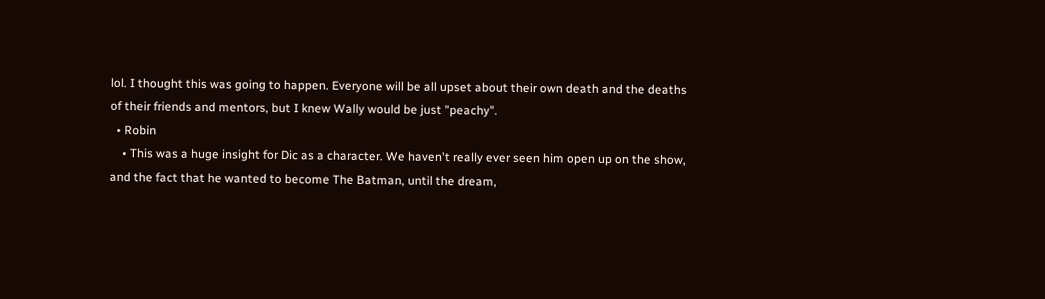lol. I thought this was going to happen. Everyone will be all upset about their own death and the deaths of their friends and mentors, but I knew Wally would be just "peachy".
  • Robin
    • This was a huge insight for Dic as a character. We haven't really ever seen him open up on the show, and the fact that he wanted to become The Batman, until the dream,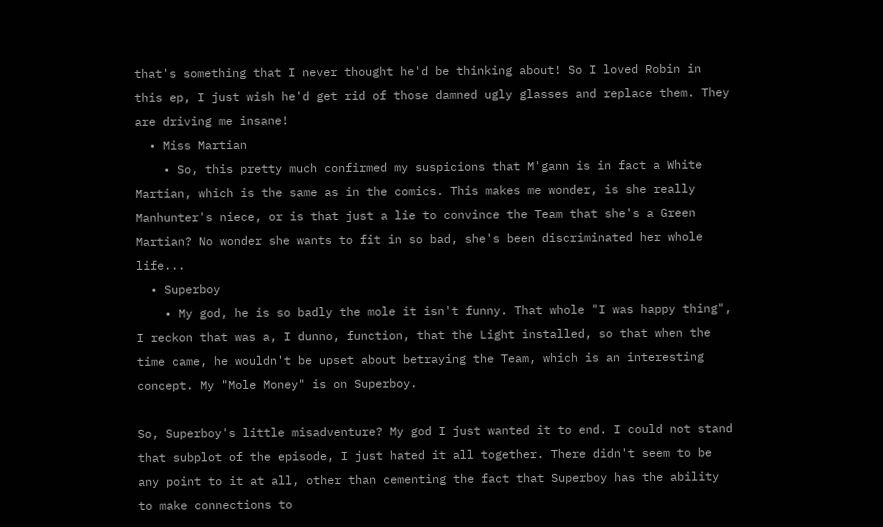that's something that I never thought he'd be thinking about! So I loved Robin in this ep, I just wish he'd get rid of those damned ugly glasses and replace them. They are driving me insane!
  • Miss Martian
    • So, this pretty much confirmed my suspicions that M'gann is in fact a White Martian, which is the same as in the comics. This makes me wonder, is she really Manhunter's niece, or is that just a lie to convince the Team that she's a Green Martian? No wonder she wants to fit in so bad, she's been discriminated her whole life...
  • Superboy
    • My god, he is so badly the mole it isn't funny. That whole "I was happy thing", I reckon that was a, I dunno, function, that the Light installed, so that when the time came, he wouldn't be upset about betraying the Team, which is an interesting concept. My "Mole Money" is on Superboy.

So, Superboy's little misadventure? My god I just wanted it to end. I could not stand that subplot of the episode, I just hated it all together. There didn't seem to be any point to it at all, other than cementing the fact that Superboy has the ability to make connections to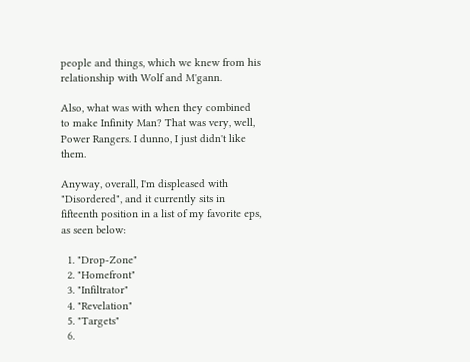people and things, which we knew from his relationship with Wolf and M'gann.

Also, what was with when they combined to make Infinity Man? That was very, well, Power Rangers. I dunno, I just didn't like them.

Anyway, overall, I'm displeased with "Disordered", and it currently sits in fifteenth position in a list of my favorite eps, as seen below:

  1. "Drop-Zone"
  2. "Homefront"
  3. "Infiltrator"
  4. "Revelation"
  5. "Targets"
  6.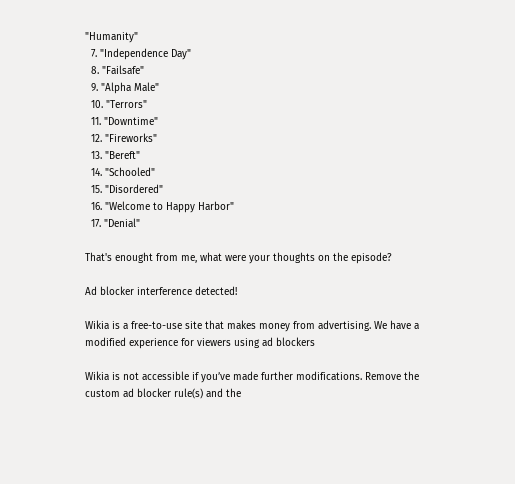"Humanity"
  7. "Independence Day"
  8. "Failsafe"
  9. "Alpha Male"
  10. "Terrors"
  11. "Downtime"
  12. "Fireworks"
  13. "Bereft"
  14. "Schooled"
  15. "Disordered"
  16. "Welcome to Happy Harbor"
  17. "Denial"

That's enought from me, what were your thoughts on the episode?

Ad blocker interference detected!

Wikia is a free-to-use site that makes money from advertising. We have a modified experience for viewers using ad blockers

Wikia is not accessible if you’ve made further modifications. Remove the custom ad blocker rule(s) and the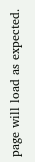page will load as expected.